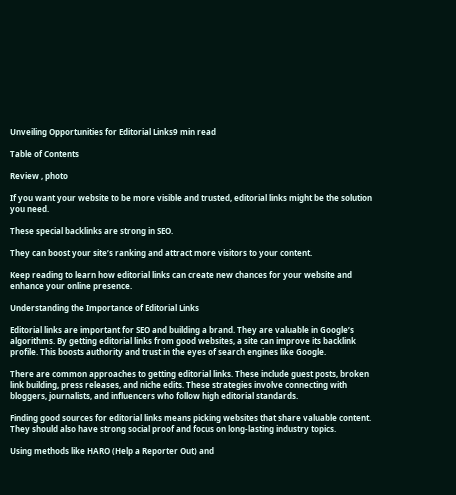Unveiling Opportunities for Editorial Links9 min read

Table of Contents

Review , photo

If you want your website to be more visible and trusted, editorial links might be the solution you need.

These special backlinks are strong in SEO.

They can boost your site’s ranking and attract more visitors to your content.

Keep reading to learn how editorial links can create new chances for your website and enhance your online presence.

Understanding the Importance of Editorial Links

Editorial links are important for SEO and building a brand. They are valuable in Google’s algorithms. By getting editorial links from good websites, a site can improve its backlink profile. This boosts authority and trust in the eyes of search engines like Google.

There are common approaches to getting editorial links. These include guest posts, broken link building, press releases, and niche edits. These strategies involve connecting with bloggers, journalists, and influencers who follow high editorial standards.

Finding good sources for editorial links means picking websites that share valuable content. They should also have strong social proof and focus on long-lasting industry topics.

Using methods like HARO (Help a Reporter Out) and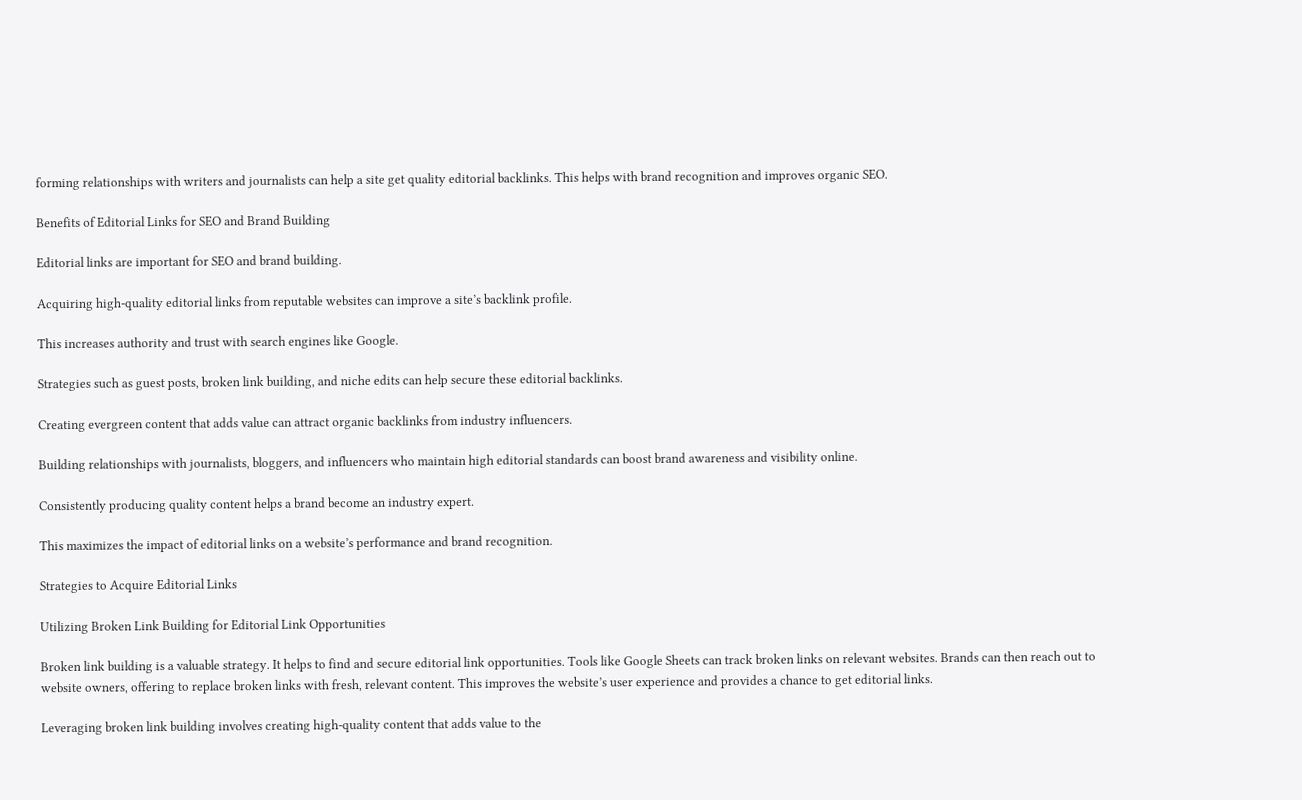forming relationships with writers and journalists can help a site get quality editorial backlinks. This helps with brand recognition and improves organic SEO.

Benefits of Editorial Links for SEO and Brand Building

Editorial links are important for SEO and brand building.

Acquiring high-quality editorial links from reputable websites can improve a site’s backlink profile.

This increases authority and trust with search engines like Google.

Strategies such as guest posts, broken link building, and niche edits can help secure these editorial backlinks.

Creating evergreen content that adds value can attract organic backlinks from industry influencers.

Building relationships with journalists, bloggers, and influencers who maintain high editorial standards can boost brand awareness and visibility online.

Consistently producing quality content helps a brand become an industry expert.

This maximizes the impact of editorial links on a website’s performance and brand recognition.

Strategies to Acquire Editorial Links

Utilizing Broken Link Building for Editorial Link Opportunities

Broken link building is a valuable strategy. It helps to find and secure editorial link opportunities. Tools like Google Sheets can track broken links on relevant websites. Brands can then reach out to website owners, offering to replace broken links with fresh, relevant content. This improves the website’s user experience and provides a chance to get editorial links.

Leveraging broken link building involves creating high-quality content that adds value to the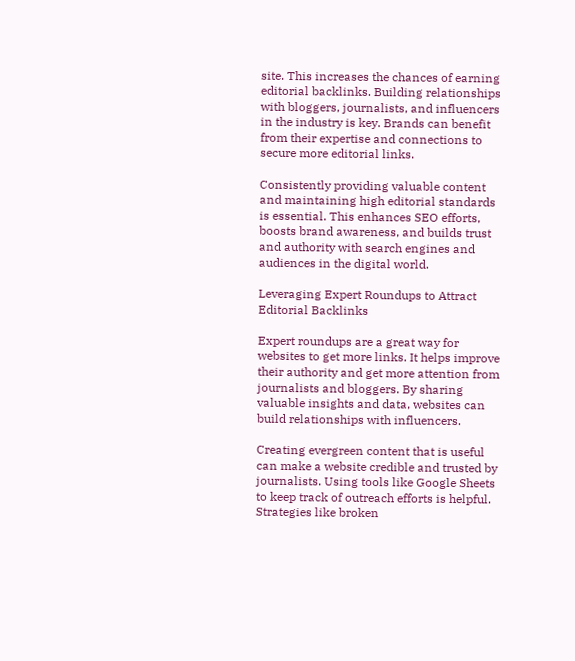site. This increases the chances of earning editorial backlinks. Building relationships with bloggers, journalists, and influencers in the industry is key. Brands can benefit from their expertise and connections to secure more editorial links.

Consistently providing valuable content and maintaining high editorial standards is essential. This enhances SEO efforts, boosts brand awareness, and builds trust and authority with search engines and audiences in the digital world.

Leveraging Expert Roundups to Attract Editorial Backlinks

Expert roundups are a great way for websites to get more links. It helps improve their authority and get more attention from journalists and bloggers. By sharing valuable insights and data, websites can build relationships with influencers.

Creating evergreen content that is useful can make a website credible and trusted by journalists. Using tools like Google Sheets to keep track of outreach efforts is helpful. Strategies like broken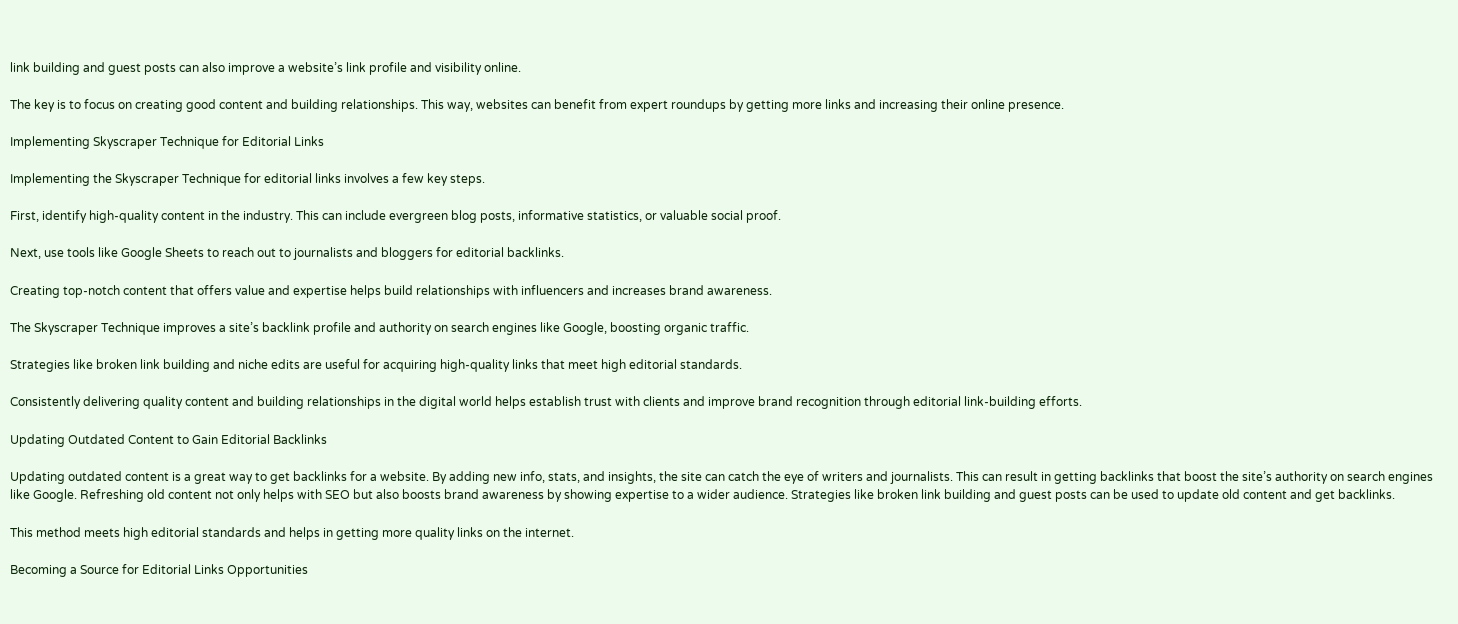link building and guest posts can also improve a website’s link profile and visibility online.

The key is to focus on creating good content and building relationships. This way, websites can benefit from expert roundups by getting more links and increasing their online presence.

Implementing Skyscraper Technique for Editorial Links

Implementing the Skyscraper Technique for editorial links involves a few key steps.

First, identify high-quality content in the industry. This can include evergreen blog posts, informative statistics, or valuable social proof.

Next, use tools like Google Sheets to reach out to journalists and bloggers for editorial backlinks.

Creating top-notch content that offers value and expertise helps build relationships with influencers and increases brand awareness.

The Skyscraper Technique improves a site’s backlink profile and authority on search engines like Google, boosting organic traffic.

Strategies like broken link building and niche edits are useful for acquiring high-quality links that meet high editorial standards.

Consistently delivering quality content and building relationships in the digital world helps establish trust with clients and improve brand recognition through editorial link-building efforts.

Updating Outdated Content to Gain Editorial Backlinks

Updating outdated content is a great way to get backlinks for a website. By adding new info, stats, and insights, the site can catch the eye of writers and journalists. This can result in getting backlinks that boost the site’s authority on search engines like Google. Refreshing old content not only helps with SEO but also boosts brand awareness by showing expertise to a wider audience. Strategies like broken link building and guest posts can be used to update old content and get backlinks.

This method meets high editorial standards and helps in getting more quality links on the internet.

Becoming a Source for Editorial Links Opportunities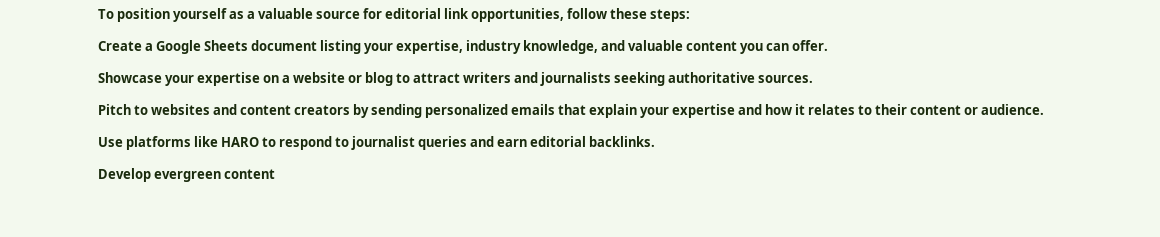To position yourself as a valuable source for editorial link opportunities, follow these steps:

Create a Google Sheets document listing your expertise, industry knowledge, and valuable content you can offer.

Showcase your expertise on a website or blog to attract writers and journalists seeking authoritative sources.

Pitch to websites and content creators by sending personalized emails that explain your expertise and how it relates to their content or audience.

Use platforms like HARO to respond to journalist queries and earn editorial backlinks.

Develop evergreen content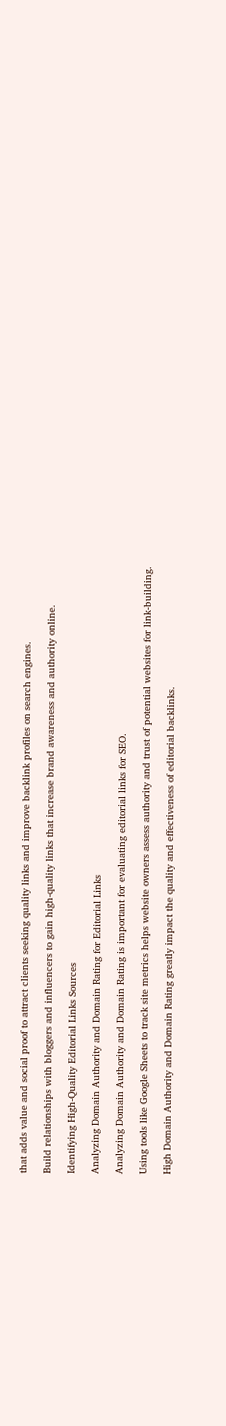that adds value and social proof to attract clients seeking quality links and improve backlink profiles on search engines.

Build relationships with bloggers and influencers to gain high-quality links that increase brand awareness and authority online.

Identifying High-Quality Editorial Links Sources

Analyzing Domain Authority and Domain Rating for Editorial Links

Analyzing Domain Authority and Domain Rating is important for evaluating editorial links for SEO.

Using tools like Google Sheets to track site metrics helps website owners assess authority and trust of potential websites for link-building.

High Domain Authority and Domain Rating greatly impact the quality and effectiveness of editorial backlinks.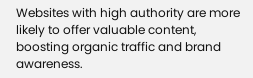Websites with high authority are more likely to offer valuable content, boosting organic traffic and brand awareness.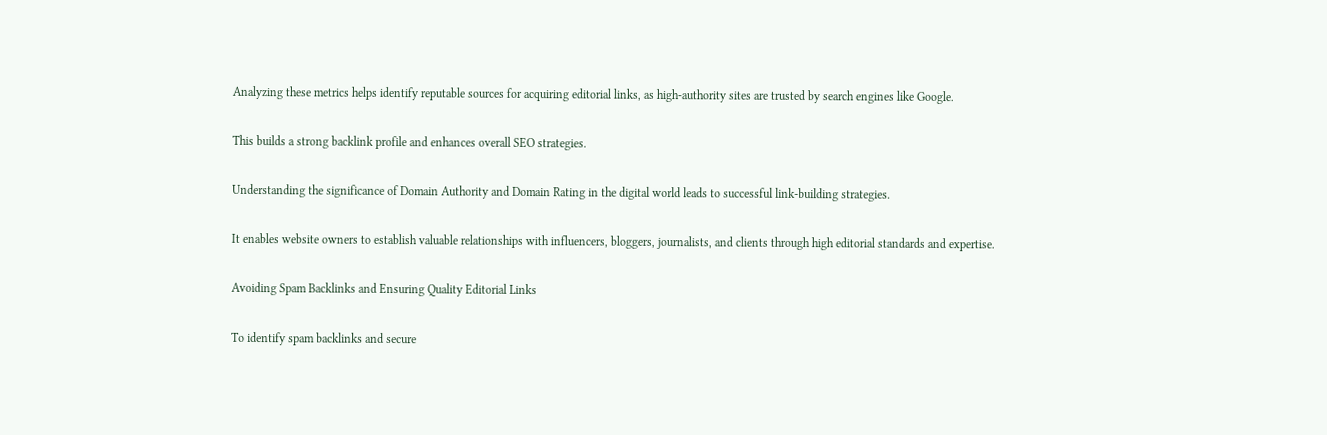Analyzing these metrics helps identify reputable sources for acquiring editorial links, as high-authority sites are trusted by search engines like Google.

This builds a strong backlink profile and enhances overall SEO strategies.

Understanding the significance of Domain Authority and Domain Rating in the digital world leads to successful link-building strategies.

It enables website owners to establish valuable relationships with influencers, bloggers, journalists, and clients through high editorial standards and expertise.

Avoiding Spam Backlinks and Ensuring Quality Editorial Links

To identify spam backlinks and secure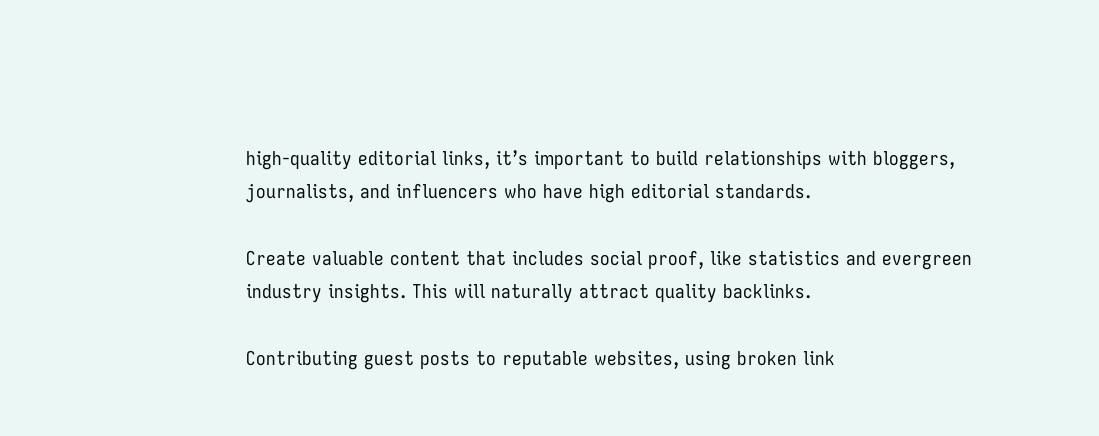high-quality editorial links, it’s important to build relationships with bloggers, journalists, and influencers who have high editorial standards.

Create valuable content that includes social proof, like statistics and evergreen industry insights. This will naturally attract quality backlinks.

Contributing guest posts to reputable websites, using broken link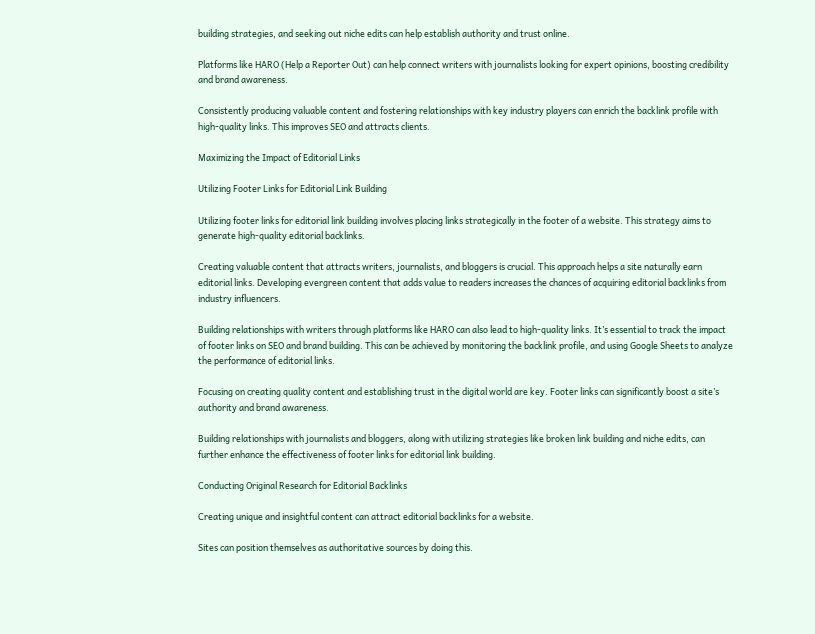building strategies, and seeking out niche edits can help establish authority and trust online.

Platforms like HARO (Help a Reporter Out) can help connect writers with journalists looking for expert opinions, boosting credibility and brand awareness.

Consistently producing valuable content and fostering relationships with key industry players can enrich the backlink profile with high-quality links. This improves SEO and attracts clients.

Maximizing the Impact of Editorial Links

Utilizing Footer Links for Editorial Link Building

Utilizing footer links for editorial link building involves placing links strategically in the footer of a website. This strategy aims to generate high-quality editorial backlinks.

Creating valuable content that attracts writers, journalists, and bloggers is crucial. This approach helps a site naturally earn editorial links. Developing evergreen content that adds value to readers increases the chances of acquiring editorial backlinks from industry influencers.

Building relationships with writers through platforms like HARO can also lead to high-quality links. It’s essential to track the impact of footer links on SEO and brand building. This can be achieved by monitoring the backlink profile, and using Google Sheets to analyze the performance of editorial links.

Focusing on creating quality content and establishing trust in the digital world are key. Footer links can significantly boost a site’s authority and brand awareness.

Building relationships with journalists and bloggers, along with utilizing strategies like broken link building and niche edits, can further enhance the effectiveness of footer links for editorial link building.

Conducting Original Research for Editorial Backlinks

Creating unique and insightful content can attract editorial backlinks for a website.

Sites can position themselves as authoritative sources by doing this.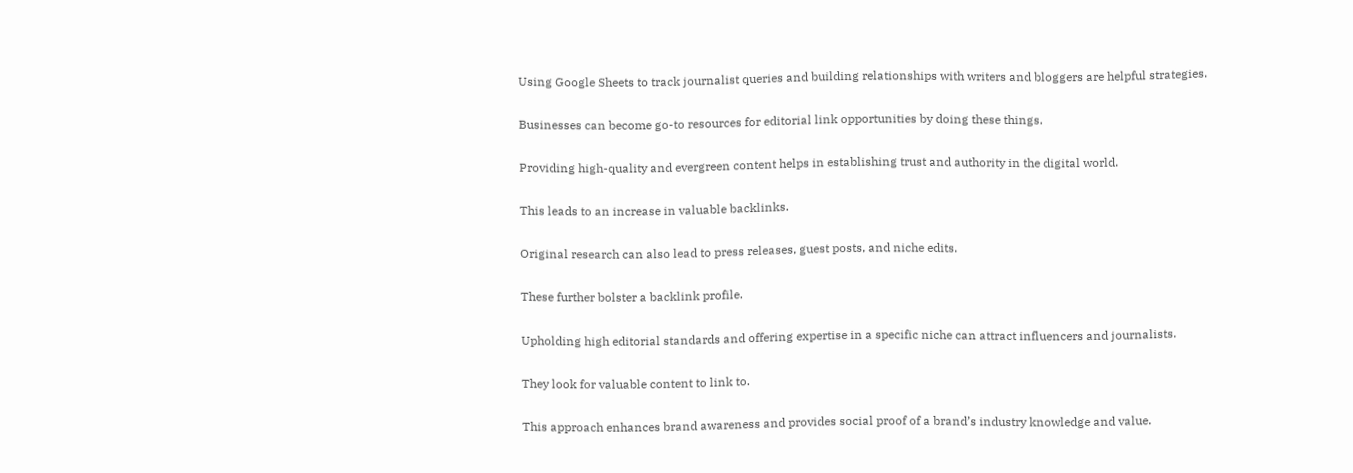Using Google Sheets to track journalist queries and building relationships with writers and bloggers are helpful strategies.

Businesses can become go-to resources for editorial link opportunities by doing these things.

Providing high-quality and evergreen content helps in establishing trust and authority in the digital world.

This leads to an increase in valuable backlinks.

Original research can also lead to press releases, guest posts, and niche edits.

These further bolster a backlink profile.

Upholding high editorial standards and offering expertise in a specific niche can attract influencers and journalists.

They look for valuable content to link to.

This approach enhances brand awareness and provides social proof of a brand’s industry knowledge and value.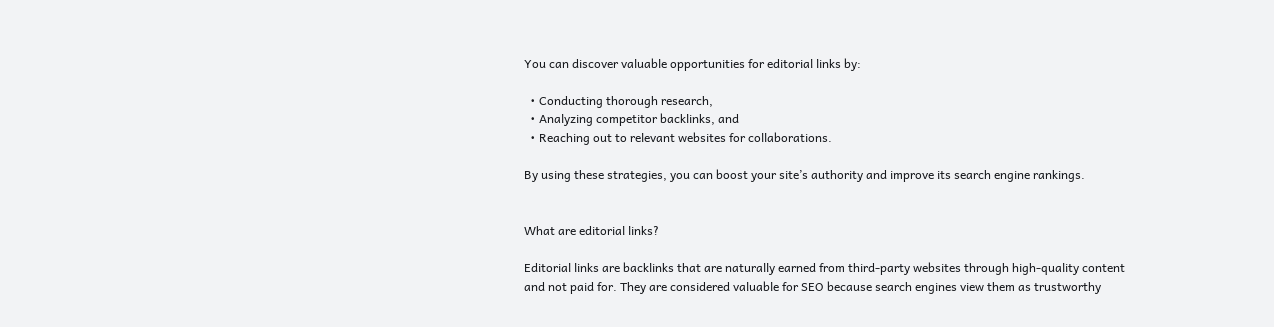You can discover valuable opportunities for editorial links by:

  • Conducting thorough research,
  • Analyzing competitor backlinks, and
  • Reaching out to relevant websites for collaborations.

By using these strategies, you can boost your site’s authority and improve its search engine rankings.


What are editorial links?

Editorial links are backlinks that are naturally earned from third-party websites through high-quality content and not paid for. They are considered valuable for SEO because search engines view them as trustworthy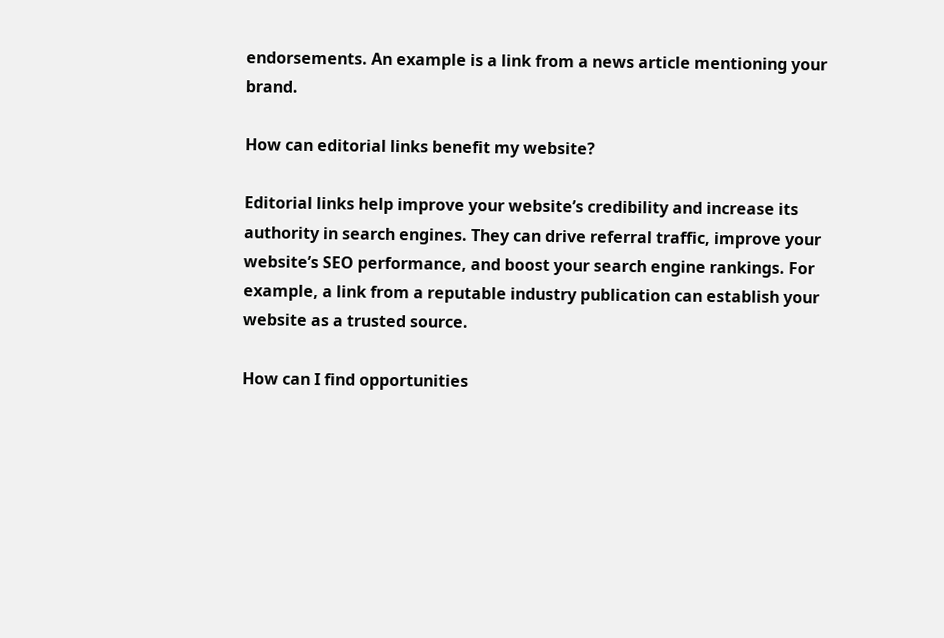endorsements. An example is a link from a news article mentioning your brand.

How can editorial links benefit my website?

Editorial links help improve your website’s credibility and increase its authority in search engines. They can drive referral traffic, improve your website’s SEO performance, and boost your search engine rankings. For example, a link from a reputable industry publication can establish your website as a trusted source.

How can I find opportunities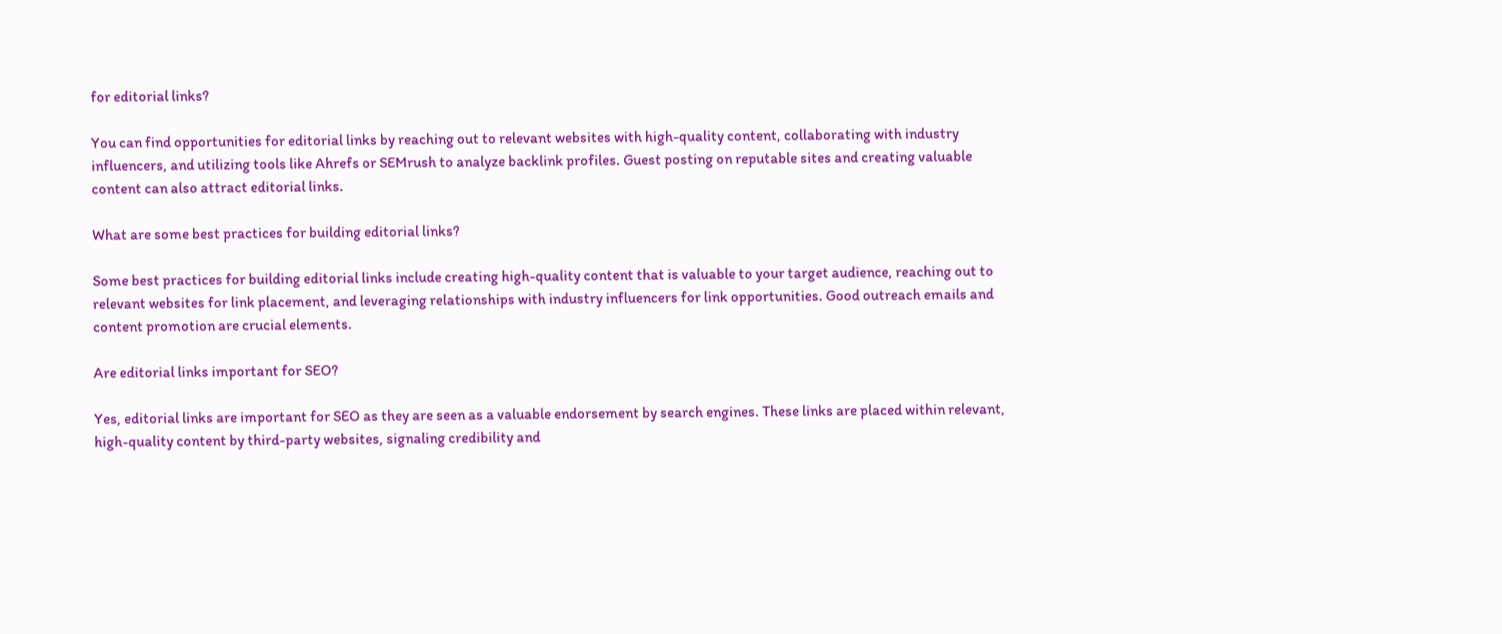for editorial links?

You can find opportunities for editorial links by reaching out to relevant websites with high-quality content, collaborating with industry influencers, and utilizing tools like Ahrefs or SEMrush to analyze backlink profiles. Guest posting on reputable sites and creating valuable content can also attract editorial links.

What are some best practices for building editorial links?

Some best practices for building editorial links include creating high-quality content that is valuable to your target audience, reaching out to relevant websites for link placement, and leveraging relationships with industry influencers for link opportunities. Good outreach emails and content promotion are crucial elements.

Are editorial links important for SEO?

Yes, editorial links are important for SEO as they are seen as a valuable endorsement by search engines. These links are placed within relevant, high-quality content by third-party websites, signaling credibility and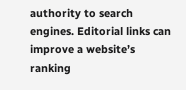authority to search engines. Editorial links can improve a website’s ranking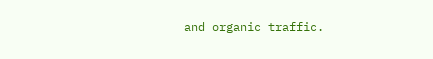and organic traffic.